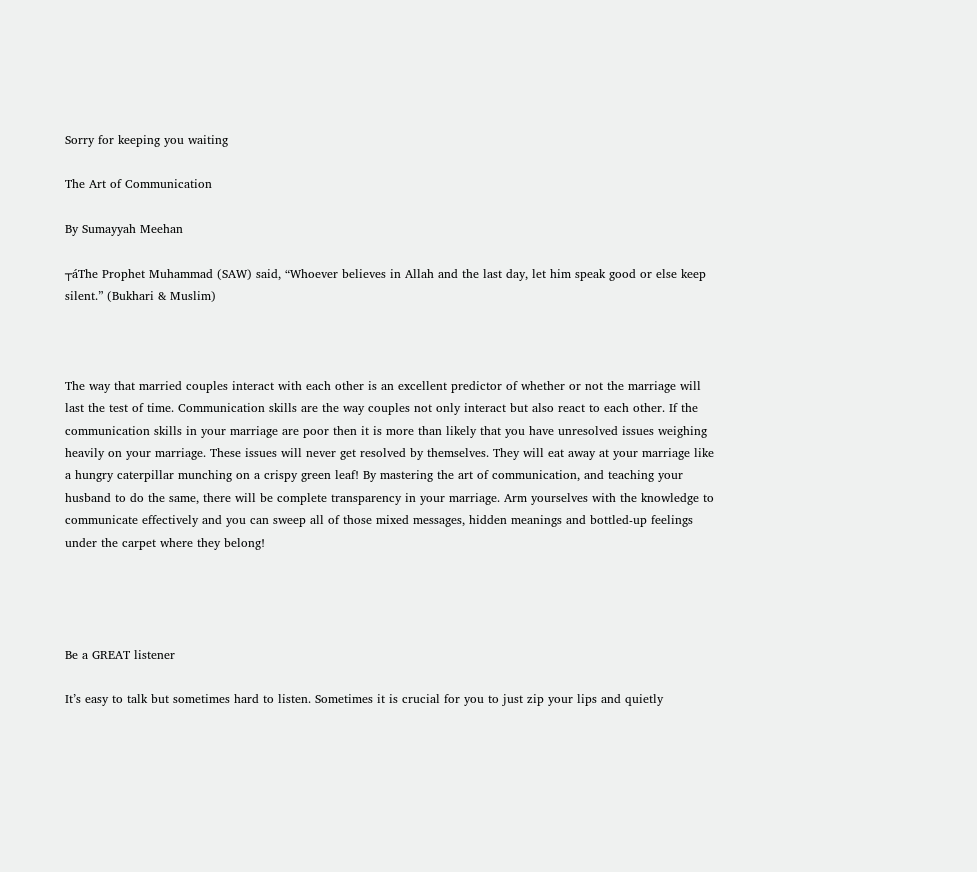Sorry for keeping you waiting

The Art of Communication

By Sumayyah Meehan

┬áThe Prophet Muhammad (SAW) said, “Whoever believes in Allah and the last day, let him speak good or else keep silent.” (Bukhari & Muslim)



The way that married couples interact with each other is an excellent predictor of whether or not the marriage will last the test of time. Communication skills are the way couples not only interact but also react to each other. If the communication skills in your marriage are poor then it is more than likely that you have unresolved issues weighing heavily on your marriage. These issues will never get resolved by themselves. They will eat away at your marriage like a hungry caterpillar munching on a crispy green leaf! By mastering the art of communication, and teaching your husband to do the same, there will be complete transparency in your marriage. Arm yourselves with the knowledge to communicate effectively and you can sweep all of those mixed messages, hidden meanings and bottled-up feelings under the carpet where they belong!




Be a GREAT listener

It’s easy to talk but sometimes hard to listen. Sometimes it is crucial for you to just zip your lips and quietly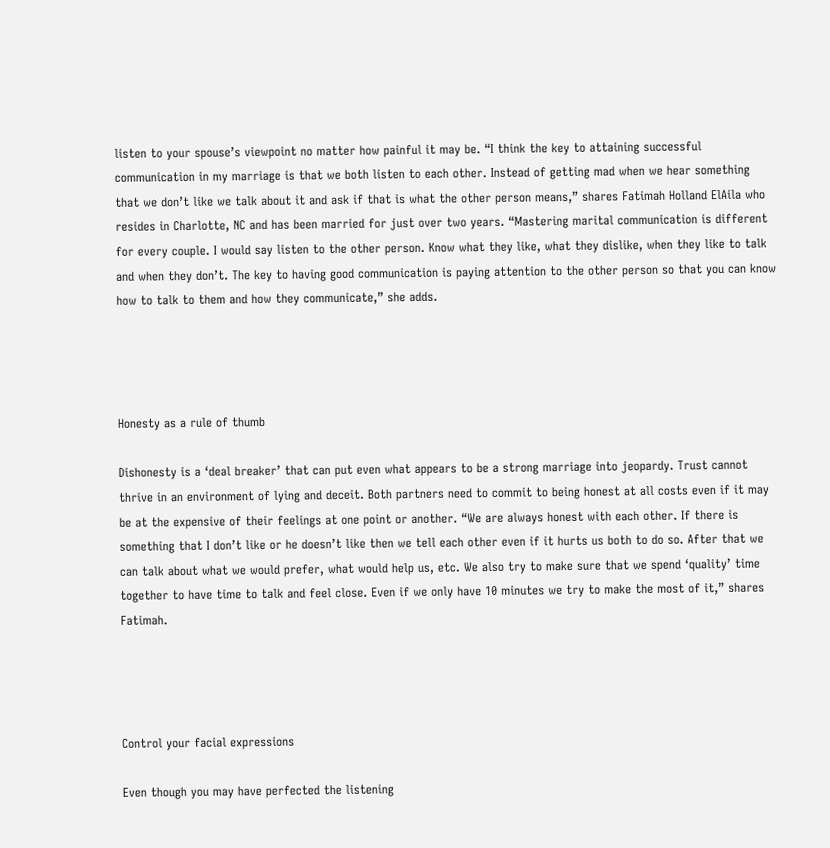listen to your spouse’s viewpoint no matter how painful it may be. “I think the key to attaining successful communication in my marriage is that we both listen to each other. Instead of getting mad when we hear something that we don’t like we talk about it and ask if that is what the other person means,” shares Fatimah Holland ElAila who resides in Charlotte, NC and has been married for just over two years. “Mastering marital communication is different for every couple. I would say listen to the other person. Know what they like, what they dislike, when they like to talk and when they don’t. The key to having good communication is paying attention to the other person so that you can know how to talk to them and how they communicate,” she adds.




Honesty as a rule of thumb

Dishonesty is a ‘deal breaker’ that can put even what appears to be a strong marriage into jeopardy. Trust cannot thrive in an environment of lying and deceit. Both partners need to commit to being honest at all costs even if it may be at the expensive of their feelings at one point or another. “We are always honest with each other. If there is something that I don’t like or he doesn’t like then we tell each other even if it hurts us both to do so. After that we can talk about what we would prefer, what would help us, etc. We also try to make sure that we spend ‘quality’ time together to have time to talk and feel close. Even if we only have 10 minutes we try to make the most of it,” shares Fatimah.




Control your facial expressions

Even though you may have perfected the listening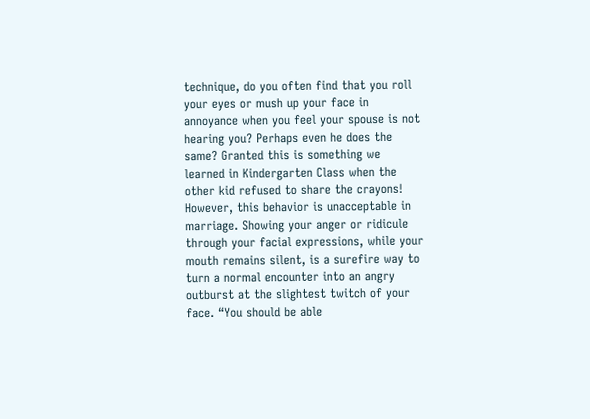technique, do you often find that you roll your eyes or mush up your face in annoyance when you feel your spouse is not hearing you? Perhaps even he does the same? Granted this is something we learned in Kindergarten Class when the other kid refused to share the crayons! However, this behavior is unacceptable in marriage. Showing your anger or ridicule through your facial expressions, while your mouth remains silent, is a surefire way to turn a normal encounter into an angry outburst at the slightest twitch of your face. “You should be able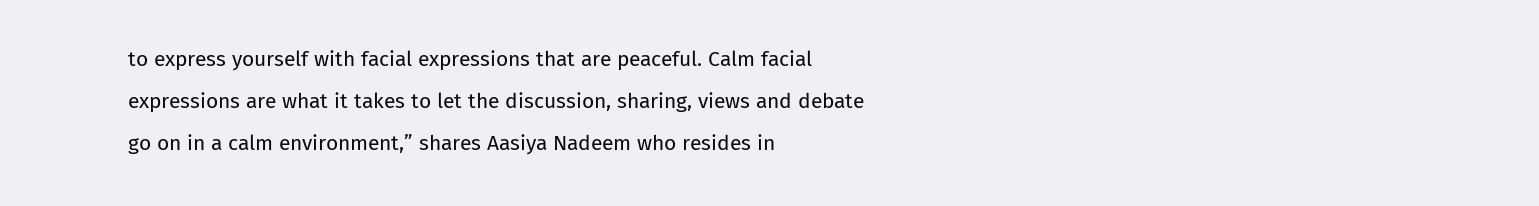to express yourself with facial expressions that are peaceful. Calm facial expressions are what it takes to let the discussion, sharing, views and debate go on in a calm environment,” shares Aasiya Nadeem who resides in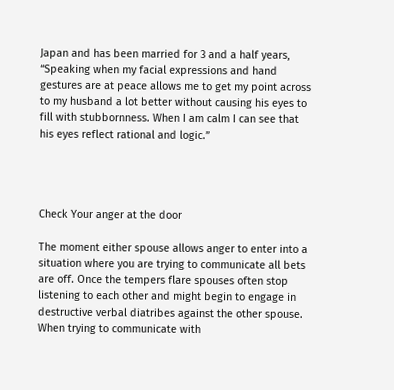Japan and has been married for 3 and a half years, “Speaking when my facial expressions and hand gestures are at peace allows me to get my point across to my husband a lot better without causing his eyes to fill with stubbornness. When I am calm I can see that his eyes reflect rational and logic.”




Check Your anger at the door

The moment either spouse allows anger to enter into a situation where you are trying to communicate all bets are off. Once the tempers flare spouses often stop listening to each other and might begin to engage in destructive verbal diatribes against the other spouse. When trying to communicate with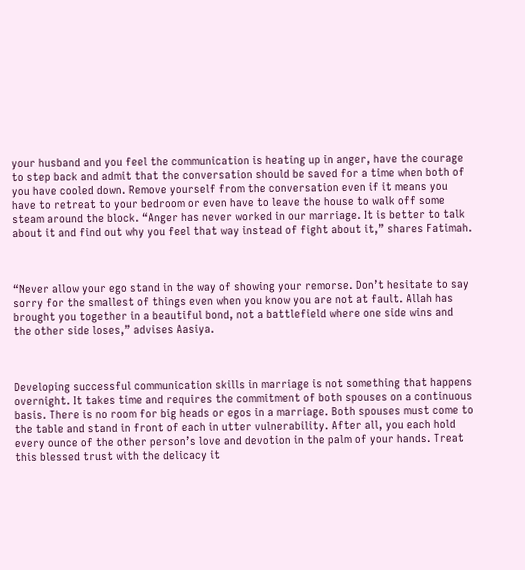your husband and you feel the communication is heating up in anger, have the courage to step back and admit that the conversation should be saved for a time when both of you have cooled down. Remove yourself from the conversation even if it means you have to retreat to your bedroom or even have to leave the house to walk off some steam around the block. “Anger has never worked in our marriage. It is better to talk about it and find out why you feel that way instead of fight about it,” shares Fatimah.



“Never allow your ego stand in the way of showing your remorse. Don’t hesitate to say sorry for the smallest of things even when you know you are not at fault. Allah has brought you together in a beautiful bond, not a battlefield where one side wins and the other side loses,” advises Aasiya.



Developing successful communication skills in marriage is not something that happens overnight. It takes time and requires the commitment of both spouses on a continuous basis. There is no room for big heads or egos in a marriage. Both spouses must come to the table and stand in front of each in utter vulnerability. After all, you each hold every ounce of the other person’s love and devotion in the palm of your hands. Treat this blessed trust with the delicacy it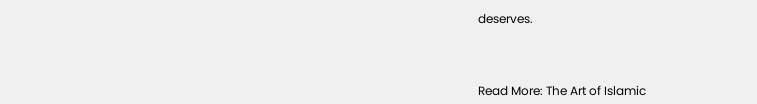deserves.



Read More: The Art of Islamic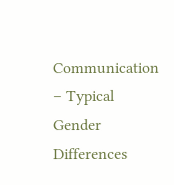Communication – Typical Gender Differences